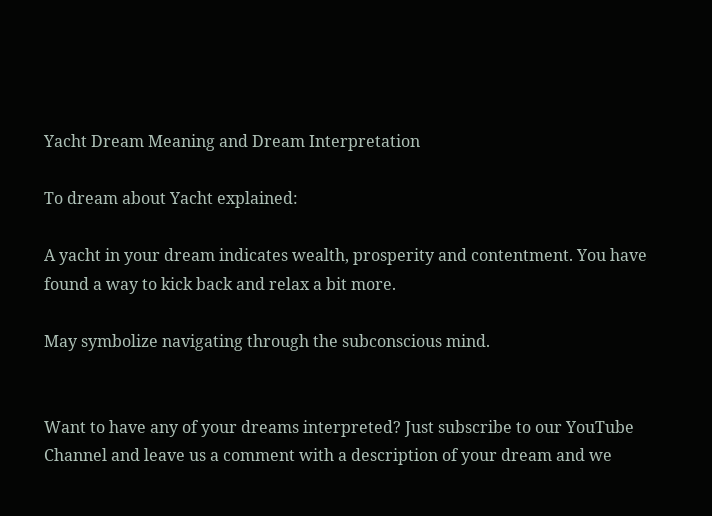Yacht Dream Meaning and Dream Interpretation

To dream about Yacht explained:

A yacht in your dream indicates wealth, prosperity and contentment. You have found a way to kick back and relax a bit more.

May symbolize navigating through the subconscious mind.


Want to have any of your dreams interpreted? Just subscribe to our YouTube Channel and leave us a comment with a description of your dream and we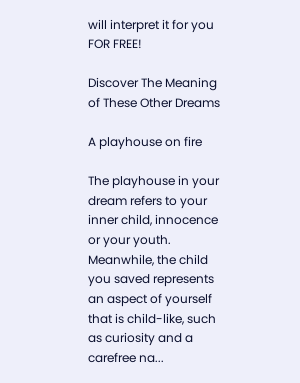will interpret it for you FOR FREE!

Discover The Meaning of These Other Dreams

A playhouse on fire

The playhouse in your dream refers to your inner child, innocence or your youth. Meanwhile, the child you saved represents an aspect of yourself that is child-like, such as curiosity and a carefree na...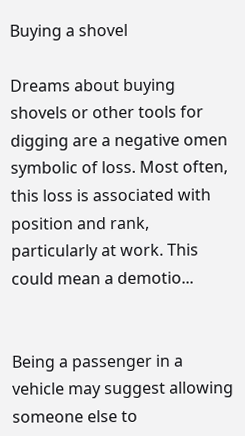Buying a shovel

Dreams about buying shovels or other tools for digging are a negative omen symbolic of loss. Most often, this loss is associated with position and rank, particularly at work. This could mean a demotio...


Being a passenger in a vehicle may suggest allowing someone else to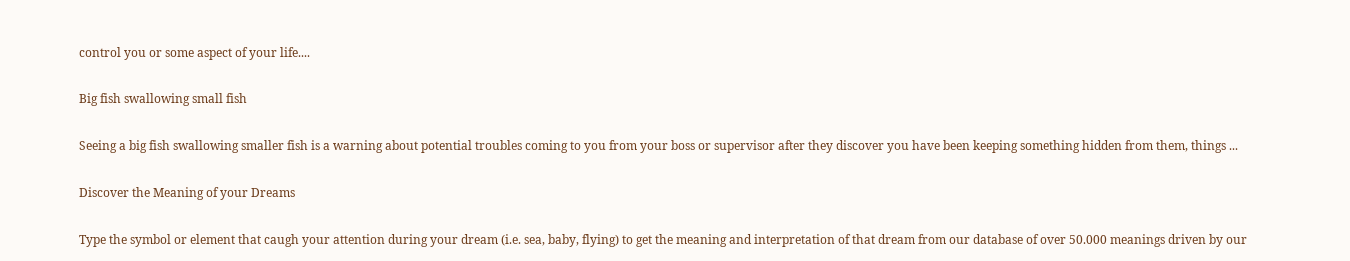control you or some aspect of your life....

Big fish swallowing small fish

Seeing a big fish swallowing smaller fish is a warning about potential troubles coming to you from your boss or supervisor after they discover you have been keeping something hidden from them, things ...

Discover the Meaning of your Dreams

Type the symbol or element that caugh your attention during your dream (i.e. sea, baby, flying) to get the meaning and interpretation of that dream from our database of over 50.000 meanings driven by our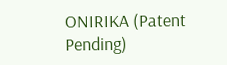ONIRIKA (Patent Pending)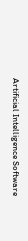Artificial Intelligence Software